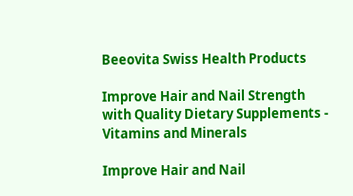Beeovita Swiss Health Products

Improve Hair and Nail Strength with Quality Dietary Supplements - Vitamins and Minerals

Improve Hair and Nail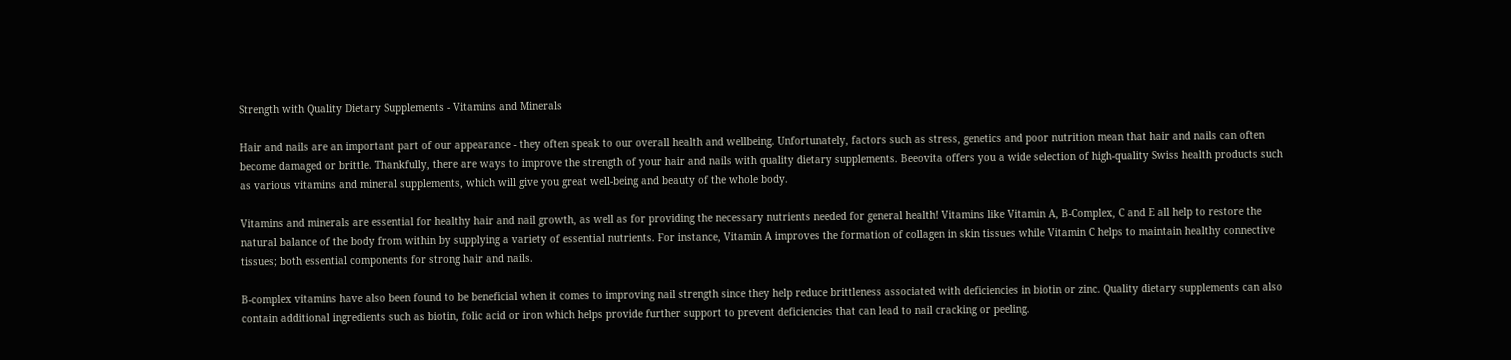Strength with Quality Dietary Supplements - Vitamins and Minerals

Hair and nails are an important part of our appearance - they often speak to our overall health and wellbeing. Unfortunately, factors such as stress, genetics and poor nutrition mean that hair and nails can often become damaged or brittle. Thankfully, there are ways to improve the strength of your hair and nails with quality dietary supplements. Beeovita offers you a wide selection of high-quality Swiss health products such as various vitamins and mineral supplements, which will give you great well-being and beauty of the whole body.

Vitamins and minerals are essential for healthy hair and nail growth, as well as for providing the necessary nutrients needed for general health! Vitamins like Vitamin A, B-Complex, C and E all help to restore the natural balance of the body from within by supplying a variety of essential nutrients. For instance, Vitamin A improves the formation of collagen in skin tissues while Vitamin C helps to maintain healthy connective tissues; both essential components for strong hair and nails.

B-complex vitamins have also been found to be beneficial when it comes to improving nail strength since they help reduce brittleness associated with deficiencies in biotin or zinc. Quality dietary supplements can also contain additional ingredients such as biotin, folic acid or iron which helps provide further support to prevent deficiencies that can lead to nail cracking or peeling.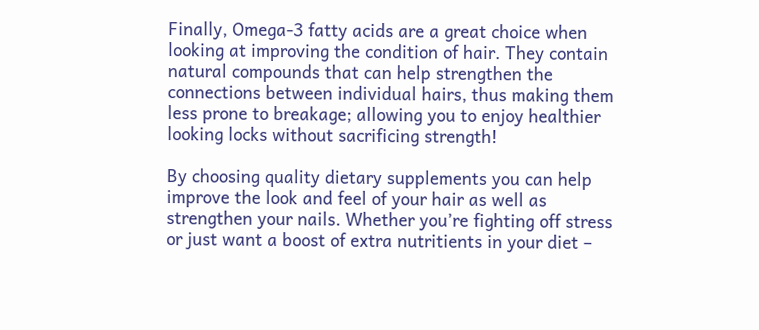Finally, Omega-3 fatty acids are a great choice when looking at improving the condition of hair. They contain natural compounds that can help strengthen the connections between individual hairs, thus making them less prone to breakage; allowing you to enjoy healthier looking locks without sacrificing strength!

By choosing quality dietary supplements you can help improve the look and feel of your hair as well as strengthen your nails. Whether you’re fighting off stress or just want a boost of extra nutritients in your diet –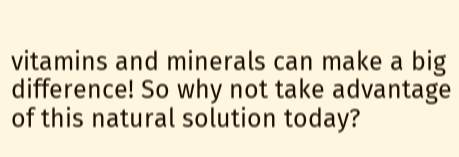vitamins and minerals can make a big difference! So why not take advantage of this natural solution today?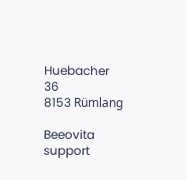Huebacher 36
8153 Rümlang

Beeovita support